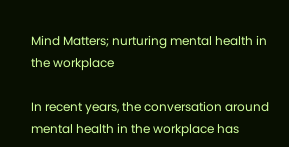Mind Matters; nurturing mental health in the workplace

In recent years, the conversation around mental health in the workplace has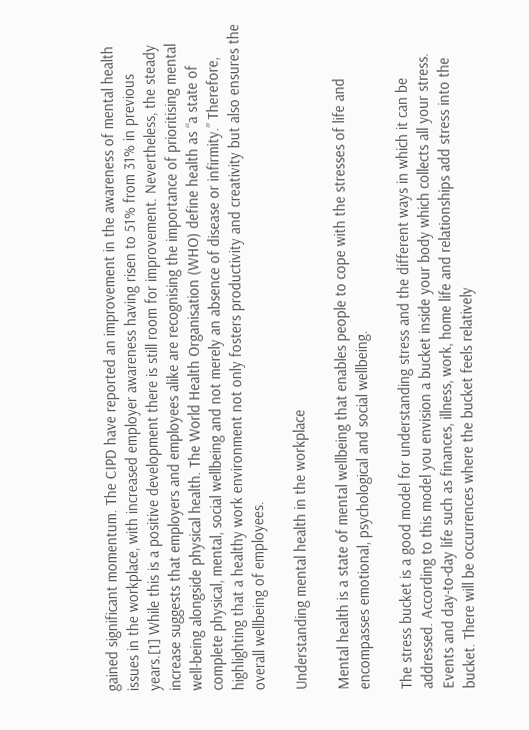gained significant momentum. The CIPD have reported an improvement in the awareness of mental health issues in the workplace, with increased employer awareness having risen to 51% from 31% in previous years.[1] While this is a positive development there is still room for improvement. Nevertheless, the steady increase suggests that employers and employees alike are recognising the importance of prioritising mental well-being alongside physical health. The World Health Organisation (WHO) define health as “a state of complete physical, mental, social wellbeing and not merely an absence of disease or infirmity.” Therefore, highlighting that a healthy work environment not only fosters productivity and creativity but also ensures the overall wellbeing of employees.

Understanding mental health in the workplace

Mental health is a state of mental wellbeing that enables people to cope with the stresses of life and encompasses emotional, psychological and social wellbeing.

The stress bucket is a good model for understanding stress and the different ways in which it can be addressed. According to this model you envision a bucket inside your body which collects all your stress. Events and day-to-day life such as finances, illness, work, home life and relationships add stress into the bucket. There will be occurrences where the bucket feels relatively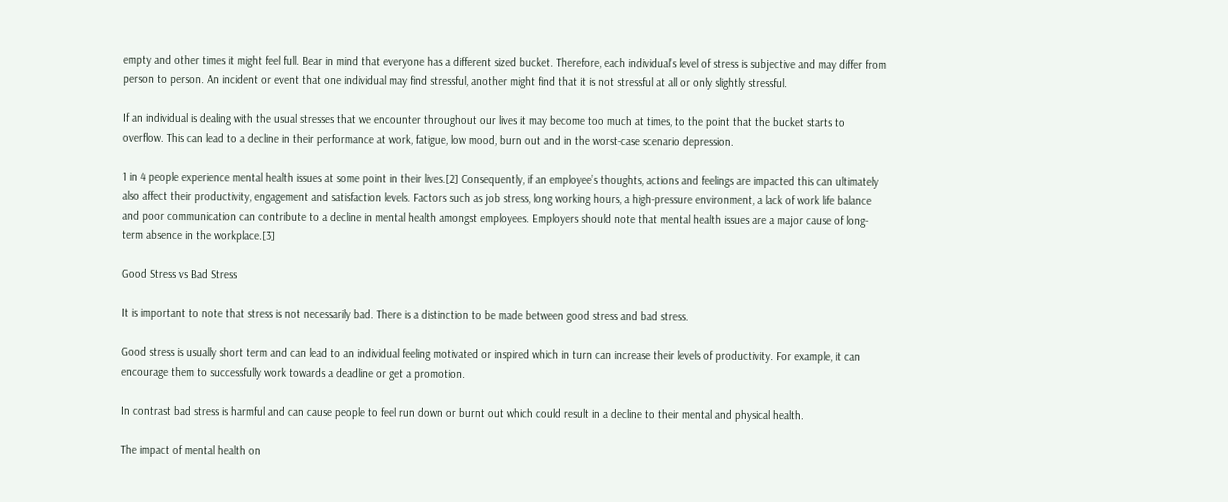empty and other times it might feel full. Bear in mind that everyone has a different sized bucket. Therefore, each individual’s level of stress is subjective and may differ from person to person. An incident or event that one individual may find stressful, another might find that it is not stressful at all or only slightly stressful.

If an individual is dealing with the usual stresses that we encounter throughout our lives it may become too much at times, to the point that the bucket starts to overflow. This can lead to a decline in their performance at work, fatigue, low mood, burn out and in the worst-case scenario depression.

1 in 4 people experience mental health issues at some point in their lives.[2] Consequently, if an employee’s thoughts, actions and feelings are impacted this can ultimately also affect their productivity, engagement and satisfaction levels. Factors such as job stress, long working hours, a high-pressure environment, a lack of work life balance and poor communication can contribute to a decline in mental health amongst employees. Employers should note that mental health issues are a major cause of long-term absence in the workplace.[3]

Good Stress vs Bad Stress

It is important to note that stress is not necessarily bad. There is a distinction to be made between good stress and bad stress.

Good stress is usually short term and can lead to an individual feeling motivated or inspired which in turn can increase their levels of productivity. For example, it can encourage them to successfully work towards a deadline or get a promotion.

In contrast bad stress is harmful and can cause people to feel run down or burnt out which could result in a decline to their mental and physical health.

The impact of mental health on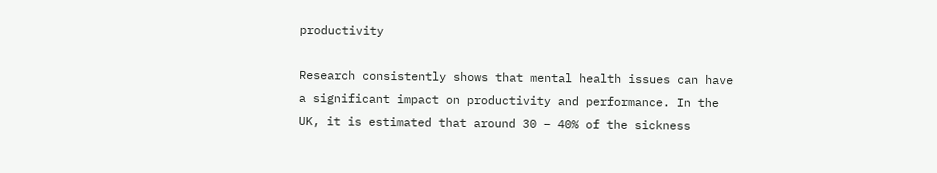productivity

Research consistently shows that mental health issues can have a significant impact on productivity and performance. In the UK, it is estimated that around 30 – 40% of the sickness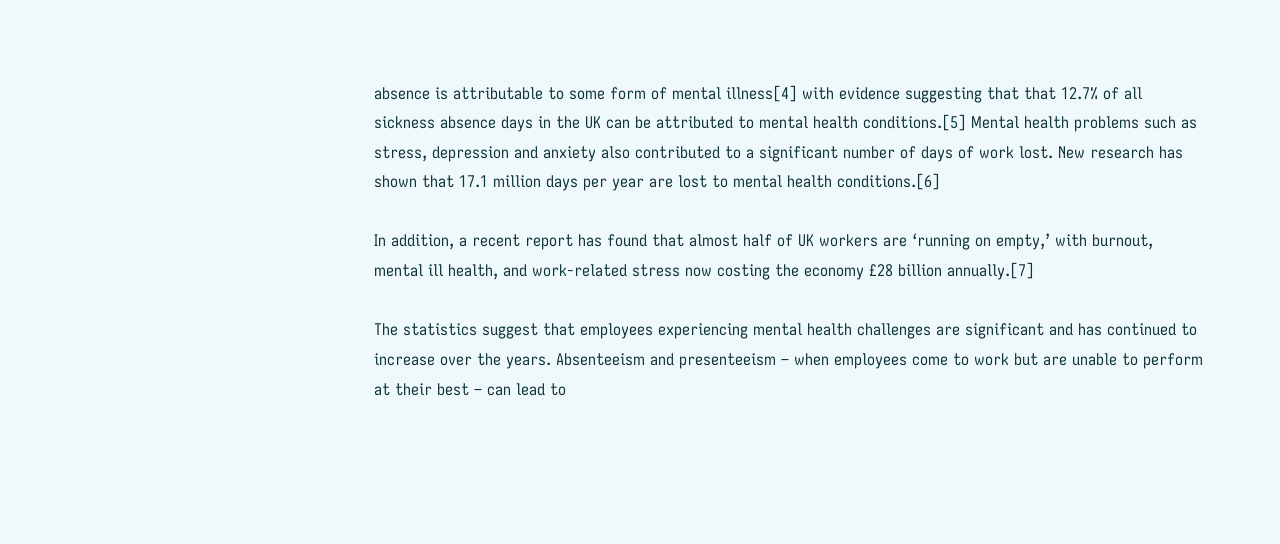absence is attributable to some form of mental illness[4] with evidence suggesting that that 12.7% of all sickness absence days in the UK can be attributed to mental health conditions.[5] Mental health problems such as stress, depression and anxiety also contributed to a significant number of days of work lost. New research has shown that 17.1 million days per year are lost to mental health conditions.[6]

In addition, a recent report has found that almost half of UK workers are ‘running on empty,’ with burnout, mental ill health, and work-related stress now costing the economy £28 billion annually.[7]

The statistics suggest that employees experiencing mental health challenges are significant and has continued to increase over the years. Absenteeism and presenteeism – when employees come to work but are unable to perform at their best – can lead to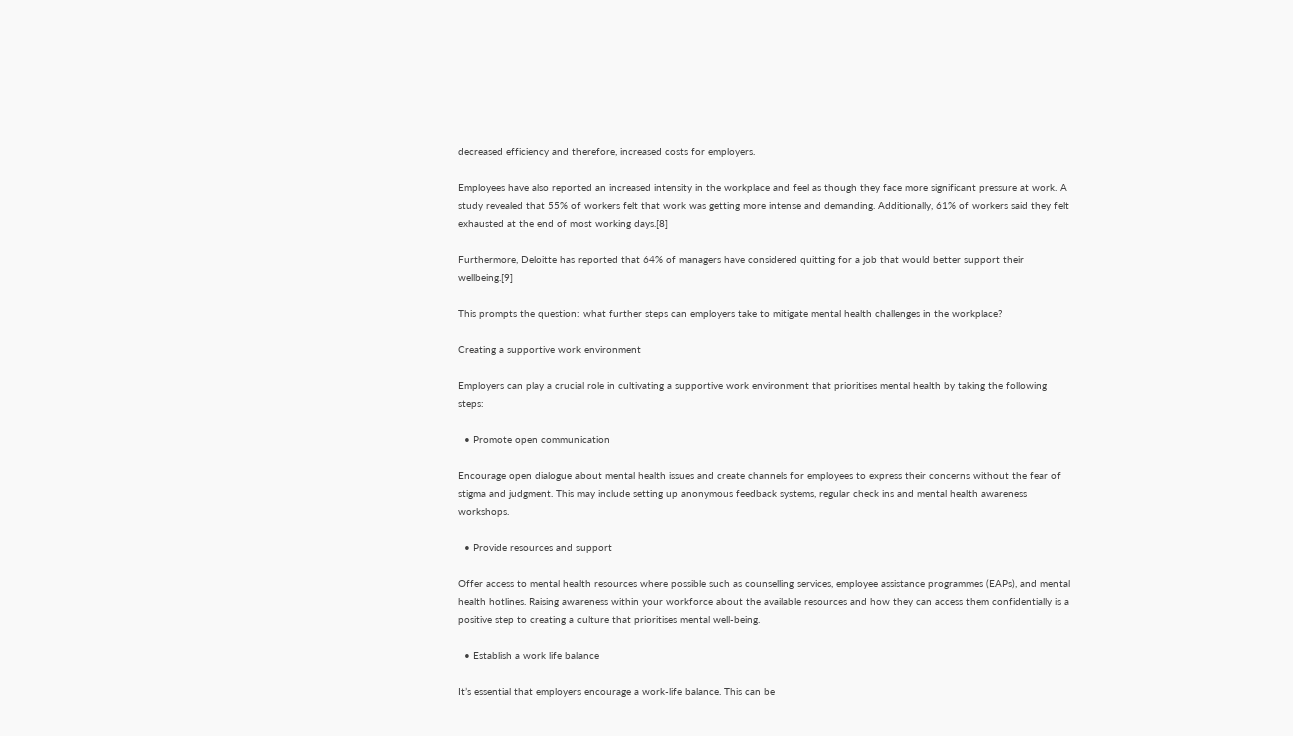decreased efficiency and therefore, increased costs for employers.

Employees have also reported an increased intensity in the workplace and feel as though they face more significant pressure at work. A study revealed that 55% of workers felt that work was getting more intense and demanding. Additionally, 61% of workers said they felt exhausted at the end of most working days.[8]

Furthermore, Deloitte has reported that 64% of managers have considered quitting for a job that would better support their wellbeing.[9]

This prompts the question: what further steps can employers take to mitigate mental health challenges in the workplace?

Creating a supportive work environment

Employers can play a crucial role in cultivating a supportive work environment that prioritises mental health by taking the following steps:

  • Promote open communication

Encourage open dialogue about mental health issues and create channels for employees to express their concerns without the fear of stigma and judgment. This may include setting up anonymous feedback systems, regular check ins and mental health awareness workshops.

  • Provide resources and support

Offer access to mental health resources where possible such as counselling services, employee assistance programmes (EAPs), and mental health hotlines. Raising awareness within your workforce about the available resources and how they can access them confidentially is a positive step to creating a culture that prioritises mental well-being.

  • Establish a work life balance

It’s essential that employers encourage a work-life balance. This can be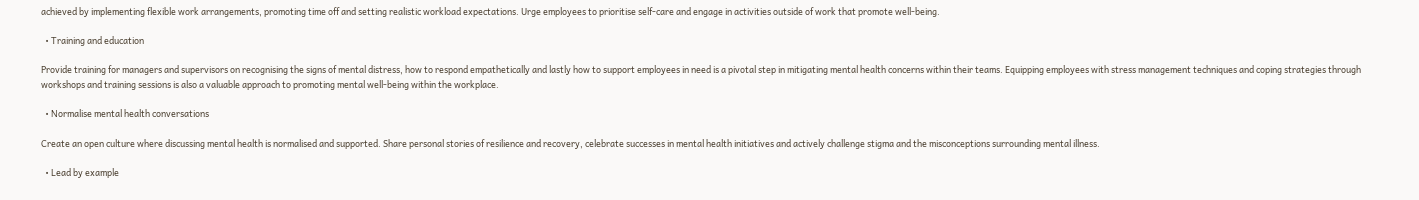achieved by implementing flexible work arrangements, promoting time off and setting realistic workload expectations. Urge employees to prioritise self-care and engage in activities outside of work that promote well-being.

  • Training and education

Provide training for managers and supervisors on recognising the signs of mental distress, how to respond empathetically and lastly how to support employees in need is a pivotal step in mitigating mental health concerns within their teams. Equipping employees with stress management techniques and coping strategies through workshops and training sessions is also a valuable approach to promoting mental well-being within the workplace.

  • Normalise mental health conversations

Create an open culture where discussing mental health is normalised and supported. Share personal stories of resilience and recovery, celebrate successes in mental health initiatives and actively challenge stigma and the misconceptions surrounding mental illness.

  • Lead by example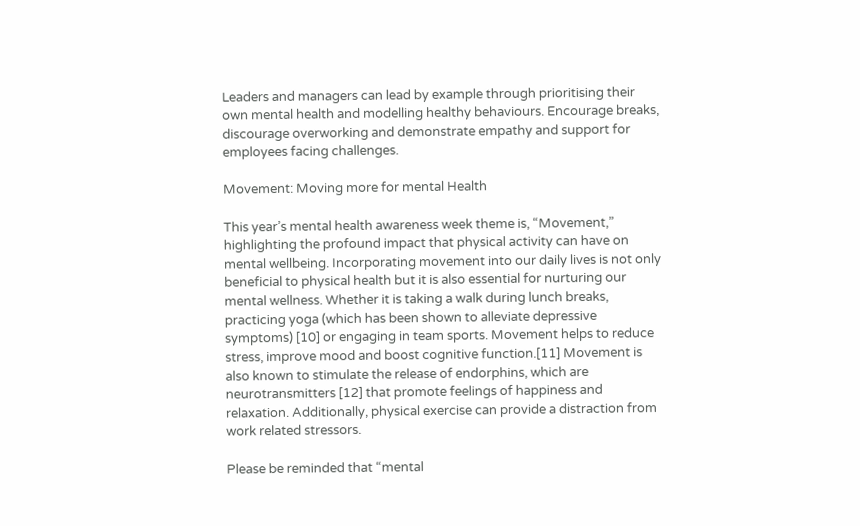Leaders and managers can lead by example through prioritising their own mental health and modelling healthy behaviours. Encourage breaks, discourage overworking and demonstrate empathy and support for employees facing challenges.

Movement: Moving more for mental Health

This year’s mental health awareness week theme is, “Movement,” highlighting the profound impact that physical activity can have on mental wellbeing. Incorporating movement into our daily lives is not only beneficial to physical health but it is also essential for nurturing our mental wellness. Whether it is taking a walk during lunch breaks, practicing yoga (which has been shown to alleviate depressive symptoms) [10] or engaging in team sports. Movement helps to reduce stress, improve mood and boost cognitive function.[11] Movement is also known to stimulate the release of endorphins, which are neurotransmitters [12] that promote feelings of happiness and relaxation. Additionally, physical exercise can provide a distraction from work related stressors.

Please be reminded that “mental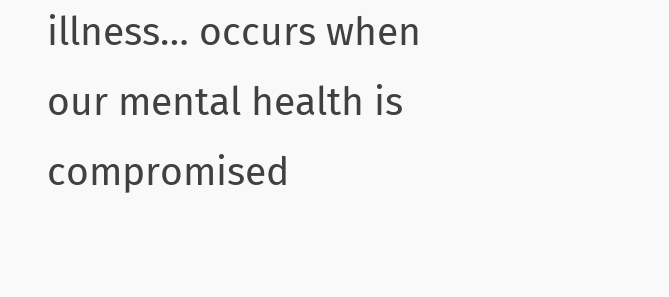illness… occurs when our mental health is compromised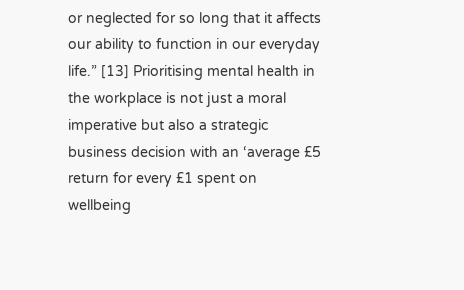or neglected for so long that it affects our ability to function in our everyday life.” [13] Prioritising mental health in the workplace is not just a moral imperative but also a strategic business decision with an ‘average £5 return for every £1 spent on wellbeing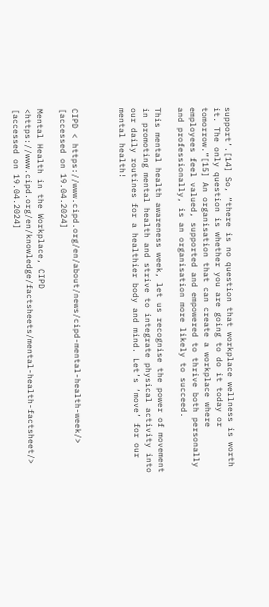support’.[14] So, “there is no question that workplace wellness is worth it. The only question is whether you are going to do it today or tomorrow.”[15] An organisation that can create a workplace where employees feel valued, supported and empowered to thrive both personally and professionally, is an organisation more likely to succeed.

This mental health awareness week, let us recognise the power of movement in promoting mental health and strive to integrate physical activity into our daily routines for a healthier body and mind. Let’s ‘move’ for our mental health!



CIPD < https://www.cipd.org/en/about/news/cipd-mental-health-week/> [accessed on 19.04.2024]

Mental Health in the Workplace, CIPD <https://www.cipd.org/en/knowledge/factsheets/mental-health-factsheet/> [accessed on 19.04.2024]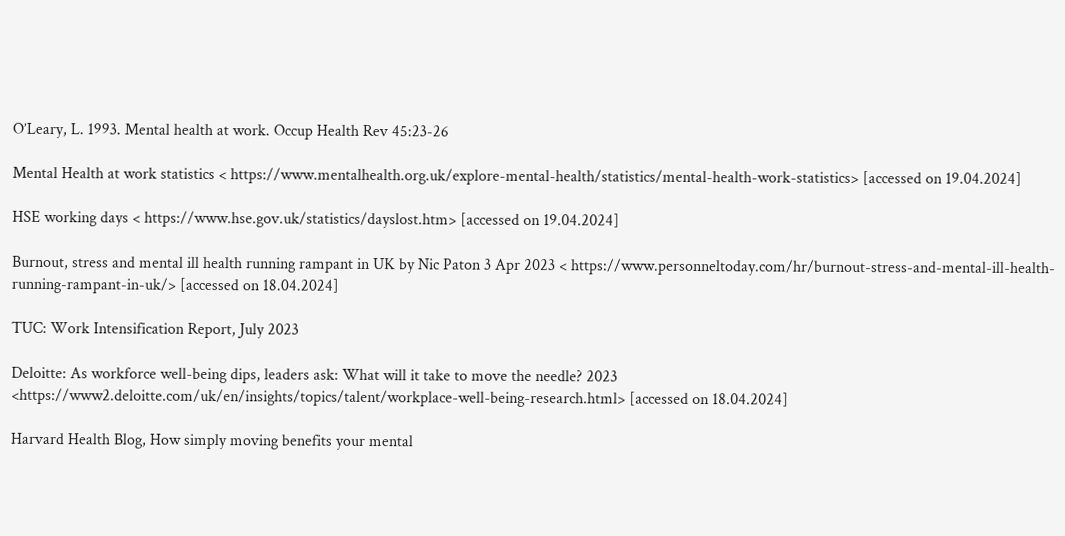O’Leary, L. 1993. Mental health at work. Occup Health Rev 45:23-26

Mental Health at work statistics < https://www.mentalhealth.org.uk/explore-mental-health/statistics/mental-health-work-statistics> [accessed on 19.04.2024]

HSE working days < https://www.hse.gov.uk/statistics/dayslost.htm> [accessed on 19.04.2024]

Burnout, stress and mental ill health running rampant in UK by Nic Paton 3 Apr 2023 < https://www.personneltoday.com/hr/burnout-stress-and-mental-ill-health-running-rampant-in-uk/> [accessed on 18.04.2024]

TUC: Work Intensification Report, July 2023

Deloitte: As workforce well-being dips, leaders ask: What will it take to move the needle? 2023 <https://www2.deloitte.com/uk/en/insights/topics/talent/workplace-well-being-research.html> [accessed on 18.04.2024]

Harvard Health Blog, How simply moving benefits your mental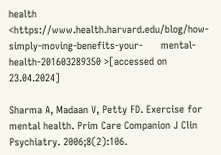health  <https://www.health.harvard.edu/blog/how-simply-moving-benefits-your-      mental-health-201603289350 >[accessed on 23.04.2024]

Sharma A, Madaan V, Petty FD. Exercise for mental health. Prim Care Companion J Clin Psychiatry. 2006;8(2):106.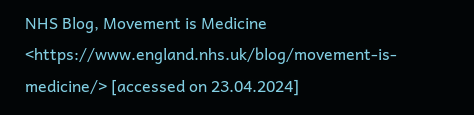NHS Blog, Movement is Medicine  <https://www.england.nhs.uk/blog/movement-is-medicine/> [accessed on 23.04.2024]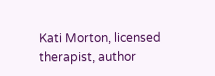Kati Morton, licensed therapist, author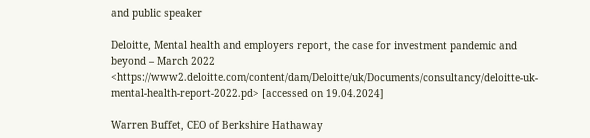and public speaker

Deloitte, Mental health and employers report, the case for investment pandemic and beyond – March 2022 <https://www2.deloitte.com/content/dam/Deloitte/uk/Documents/consultancy/deloitte-uk-mental-health-report-2022.pd> [accessed on 19.04.2024]

Warren Buffet, CEO of Berkshire Hathaway